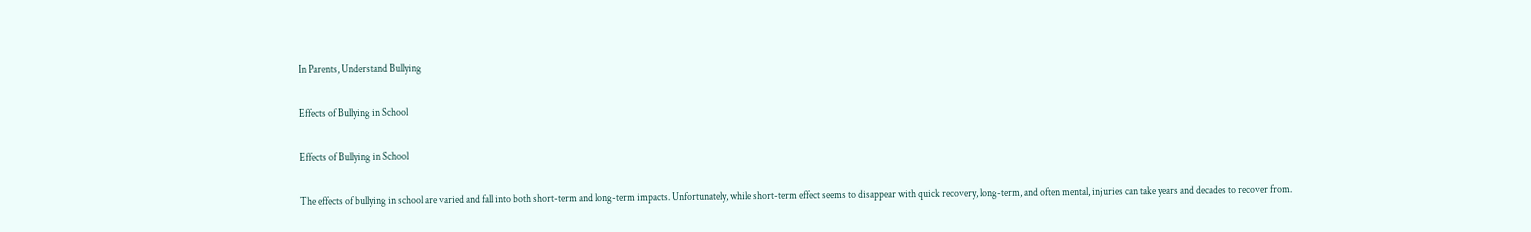In Parents, Understand Bullying

Effects of Bullying in School

Effects of Bullying in School

The effects of bullying in school are varied and fall into both short-term and long-term impacts. Unfortunately, while short-term effect seems to disappear with quick recovery, long-term, and often mental, injuries can take years and decades to recover from.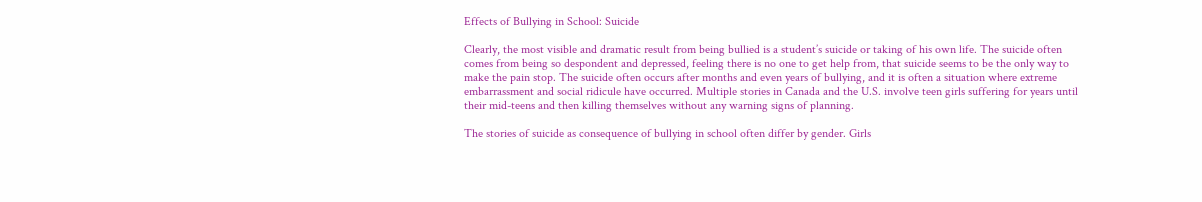Effects of Bullying in School: Suicide

Clearly, the most visible and dramatic result from being bullied is a student’s suicide or taking of his own life. The suicide often comes from being so despondent and depressed, feeling there is no one to get help from, that suicide seems to be the only way to make the pain stop. The suicide often occurs after months and even years of bullying, and it is often a situation where extreme embarrassment and social ridicule have occurred. Multiple stories in Canada and the U.S. involve teen girls suffering for years until their mid-teens and then killing themselves without any warning signs of planning.

The stories of suicide as consequence of bullying in school often differ by gender. Girls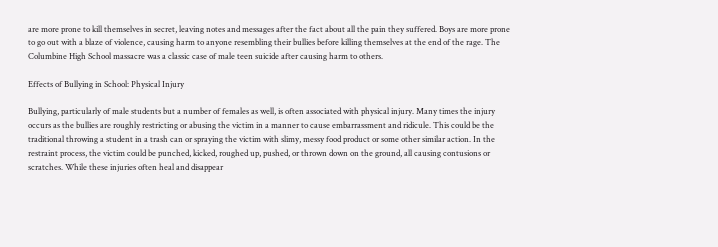are more prone to kill themselves in secret, leaving notes and messages after the fact about all the pain they suffered. Boys are more prone to go out with a blaze of violence, causing harm to anyone resembling their bullies before killing themselves at the end of the rage. The Columbine High School massacre was a classic case of male teen suicide after causing harm to others.

Effects of Bullying in School: Physical Injury

Bullying, particularly of male students but a number of females as well, is often associated with physical injury. Many times the injury occurs as the bullies are roughly restricting or abusing the victim in a manner to cause embarrassment and ridicule. This could be the traditional throwing a student in a trash can or spraying the victim with slimy, messy food product or some other similar action. In the restraint process, the victim could be punched, kicked, roughed up, pushed, or thrown down on the ground, all causing contusions or scratches. While these injuries often heal and disappear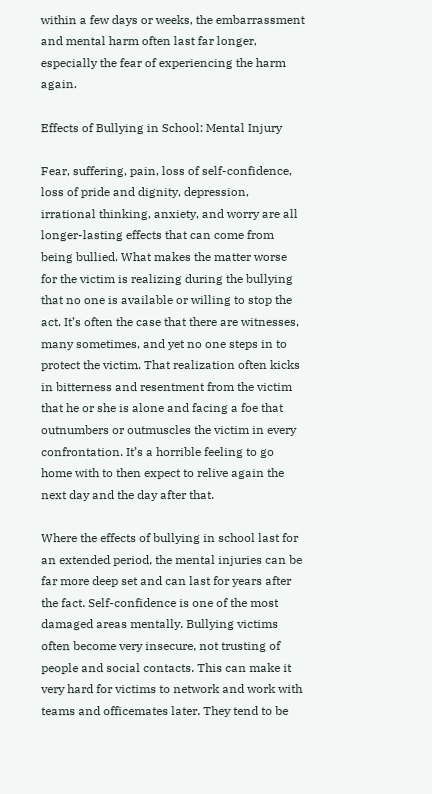within a few days or weeks, the embarrassment and mental harm often last far longer, especially the fear of experiencing the harm again.

Effects of Bullying in School: Mental Injury

Fear, suffering, pain, loss of self-confidence, loss of pride and dignity, depression, irrational thinking, anxiety, and worry are all longer-lasting effects that can come from being bullied. What makes the matter worse for the victim is realizing during the bullying that no one is available or willing to stop the act. It’s often the case that there are witnesses, many sometimes, and yet no one steps in to protect the victim. That realization often kicks in bitterness and resentment from the victim that he or she is alone and facing a foe that outnumbers or outmuscles the victim in every confrontation. It’s a horrible feeling to go home with to then expect to relive again the next day and the day after that.

Where the effects of bullying in school last for an extended period, the mental injuries can be far more deep set and can last for years after the fact. Self-confidence is one of the most damaged areas mentally. Bullying victims often become very insecure, not trusting of people and social contacts. This can make it very hard for victims to network and work with teams and officemates later. They tend to be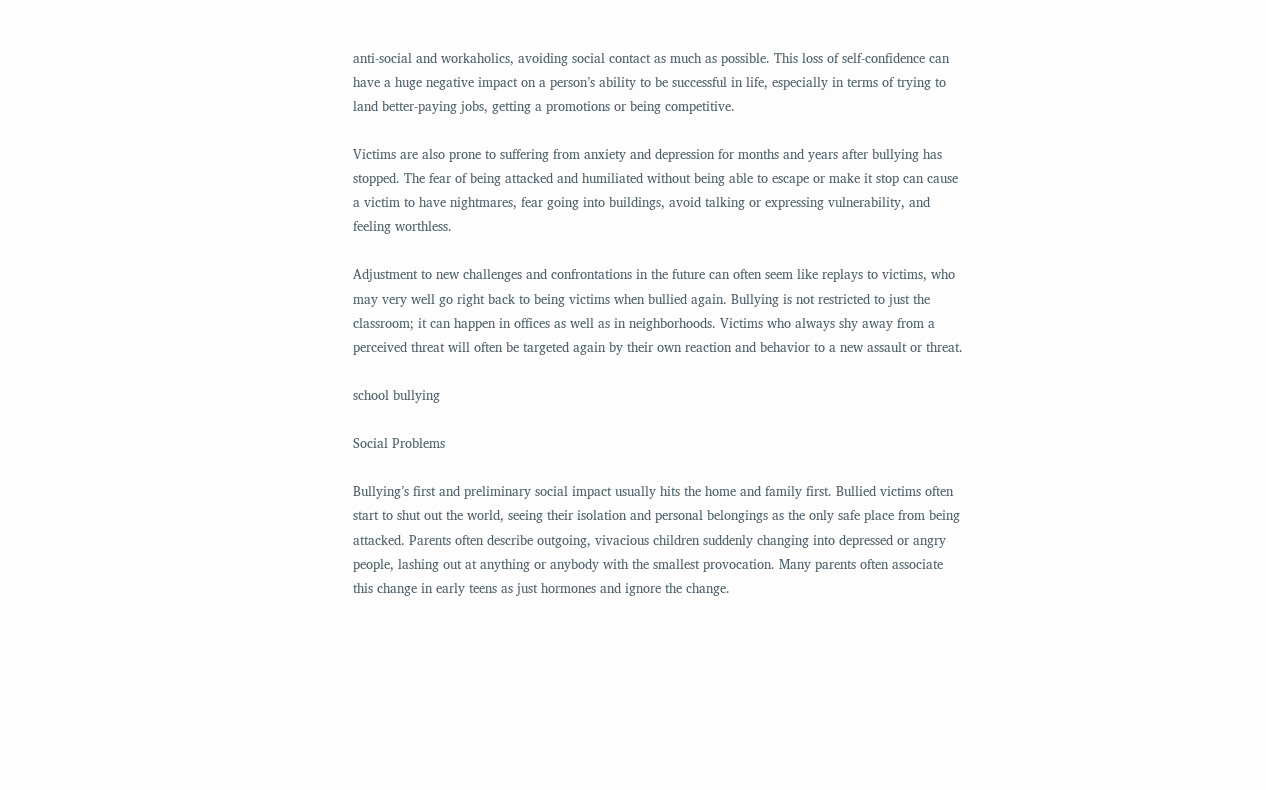anti-social and workaholics, avoiding social contact as much as possible. This loss of self-confidence can have a huge negative impact on a person’s ability to be successful in life, especially in terms of trying to land better-paying jobs, getting a promotions or being competitive.

Victims are also prone to suffering from anxiety and depression for months and years after bullying has stopped. The fear of being attacked and humiliated without being able to escape or make it stop can cause a victim to have nightmares, fear going into buildings, avoid talking or expressing vulnerability, and feeling worthless.

Adjustment to new challenges and confrontations in the future can often seem like replays to victims, who may very well go right back to being victims when bullied again. Bullying is not restricted to just the classroom; it can happen in offices as well as in neighborhoods. Victims who always shy away from a perceived threat will often be targeted again by their own reaction and behavior to a new assault or threat.

school bullying

Social Problems

Bullying’s first and preliminary social impact usually hits the home and family first. Bullied victims often start to shut out the world, seeing their isolation and personal belongings as the only safe place from being attacked. Parents often describe outgoing, vivacious children suddenly changing into depressed or angry people, lashing out at anything or anybody with the smallest provocation. Many parents often associate this change in early teens as just hormones and ignore the change.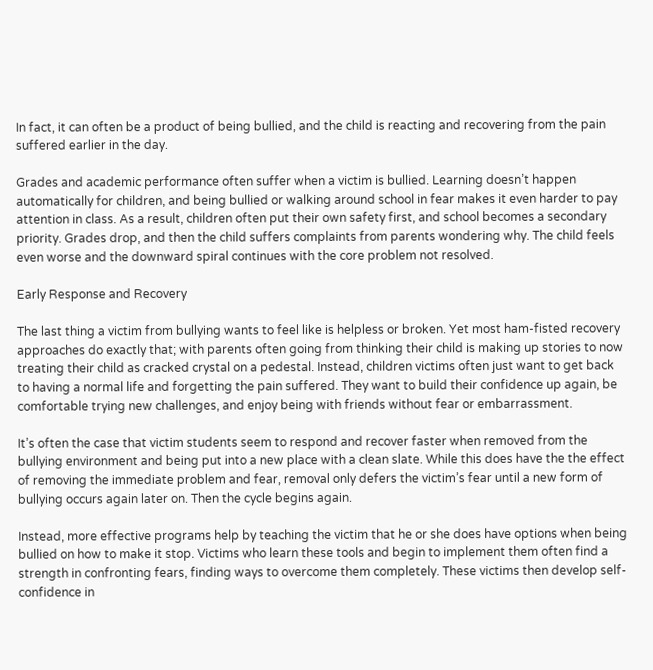In fact, it can often be a product of being bullied, and the child is reacting and recovering from the pain suffered earlier in the day.

Grades and academic performance often suffer when a victim is bullied. Learning doesn’t happen automatically for children, and being bullied or walking around school in fear makes it even harder to pay attention in class. As a result, children often put their own safety first, and school becomes a secondary priority. Grades drop, and then the child suffers complaints from parents wondering why. The child feels even worse and the downward spiral continues with the core problem not resolved.

Early Response and Recovery

The last thing a victim from bullying wants to feel like is helpless or broken. Yet most ham-fisted recovery approaches do exactly that; with parents often going from thinking their child is making up stories to now treating their child as cracked crystal on a pedestal. Instead, children victims often just want to get back to having a normal life and forgetting the pain suffered. They want to build their confidence up again, be comfortable trying new challenges, and enjoy being with friends without fear or embarrassment.

It’s often the case that victim students seem to respond and recover faster when removed from the bullying environment and being put into a new place with a clean slate. While this does have the the effect of removing the immediate problem and fear, removal only defers the victim’s fear until a new form of bullying occurs again later on. Then the cycle begins again.

Instead, more effective programs help by teaching the victim that he or she does have options when being bullied on how to make it stop. Victims who learn these tools and begin to implement them often find a strength in confronting fears, finding ways to overcome them completely. These victims then develop self-confidence in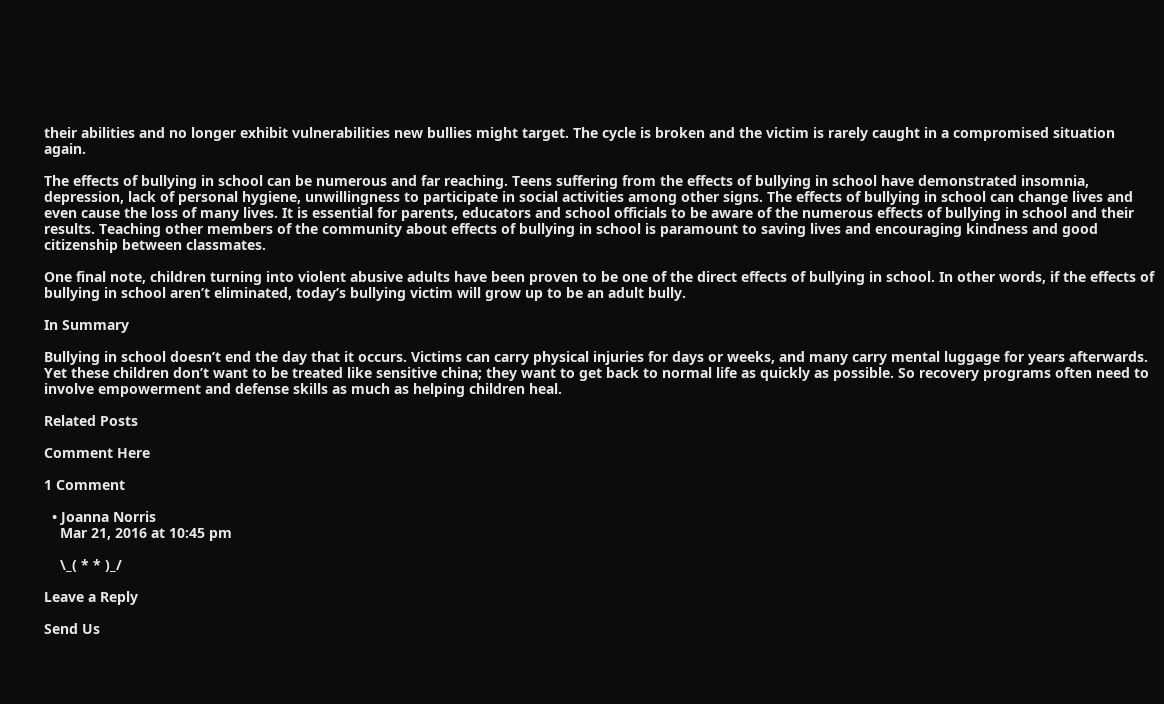their abilities and no longer exhibit vulnerabilities new bullies might target. The cycle is broken and the victim is rarely caught in a compromised situation again.

The effects of bullying in school can be numerous and far reaching. Teens suffering from the effects of bullying in school have demonstrated insomnia, depression, lack of personal hygiene, unwillingness to participate in social activities among other signs. The effects of bullying in school can change lives and even cause the loss of many lives. It is essential for parents, educators and school officials to be aware of the numerous effects of bullying in school and their results. Teaching other members of the community about effects of bullying in school is paramount to saving lives and encouraging kindness and good citizenship between classmates.

One final note, children turning into violent abusive adults have been proven to be one of the direct effects of bullying in school. In other words, if the effects of bullying in school aren’t eliminated, today’s bullying victim will grow up to be an adult bully.

In Summary

Bullying in school doesn’t end the day that it occurs. Victims can carry physical injuries for days or weeks, and many carry mental luggage for years afterwards. Yet these children don’t want to be treated like sensitive china; they want to get back to normal life as quickly as possible. So recovery programs often need to involve empowerment and defense skills as much as helping children heal.

Related Posts

Comment Here

1 Comment

  • Joanna Norris
    Mar 21, 2016 at 10:45 pm

    \_( * * )_/

Leave a Reply

Send Us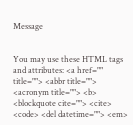Message


You may use these HTML tags and attributes: <a href="" title=""> <abbr title=""> <acronym title=""> <b> <blockquote cite=""> <cite> <code> <del datetime=""> <em>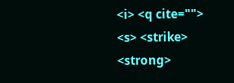<i> <q cite=""> <s> <strike> <strong>